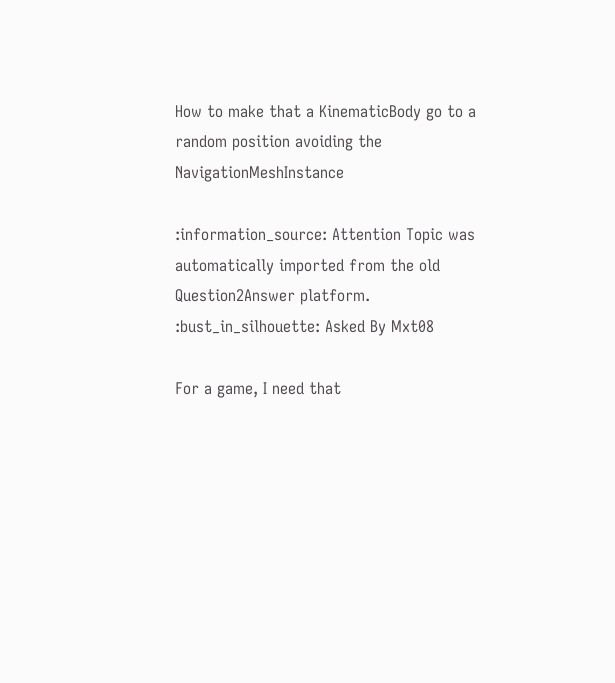How to make that a KinematicBody go to a random position avoiding the NavigationMeshInstance

:information_source: Attention Topic was automatically imported from the old Question2Answer platform.
:bust_in_silhouette: Asked By Mxt08

For a game, I need that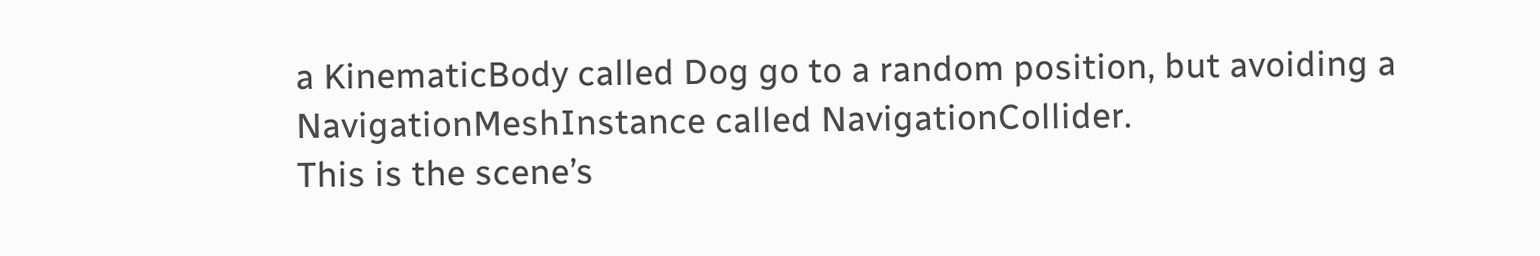a KinematicBody called Dog go to a random position, but avoiding a NavigationMeshInstance called NavigationCollider.
This is the scene’s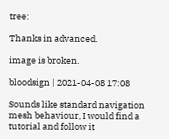tree:

Thanks in advanced.

image is broken.

bloodsign | 2021-04-08 17:08

Sounds like standard navigation mesh behaviour, I would find a tutorial and follow it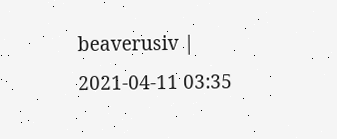beaverusiv | 2021-04-11 03:35